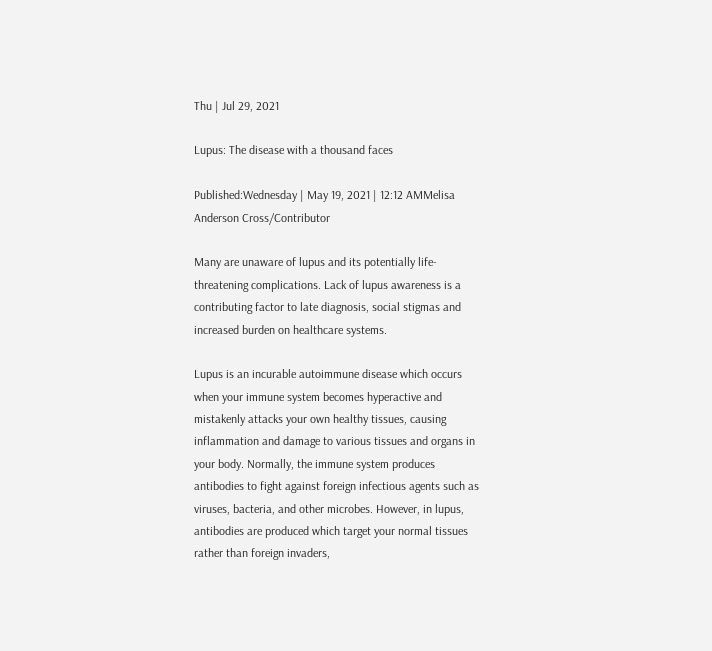Thu | Jul 29, 2021

Lupus: The disease with a thousand faces

Published:Wednesday | May 19, 2021 | 12:12 AMMelisa Anderson Cross/Contributor

Many are unaware of lupus and its potentially life-threatening complications. Lack of lupus awareness is a contributing factor to late diagnosis, social stigmas and increased burden on healthcare systems.

Lupus is an incurable autoimmune disease which occurs when your immune system becomes hyperactive and mistakenly attacks your own healthy tissues, causing inflammation and damage to various tissues and organs in your body. Normally, the immune system produces antibodies to fight against foreign infectious agents such as viruses, bacteria, and other microbes. However, in lupus, antibodies are produced which target your normal tissues rather than foreign invaders,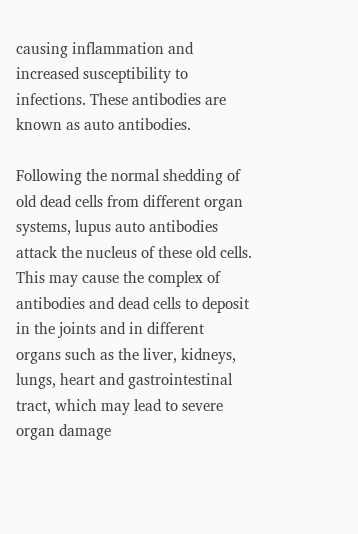causing inflammation and increased susceptibility to infections. These antibodies are known as auto antibodies.

Following the normal shedding of old dead cells from different organ systems, lupus auto antibodies attack the nucleus of these old cells. This may cause the complex of antibodies and dead cells to deposit in the joints and in different organs such as the liver, kidneys, lungs, heart and gastrointestinal tract, which may lead to severe organ damage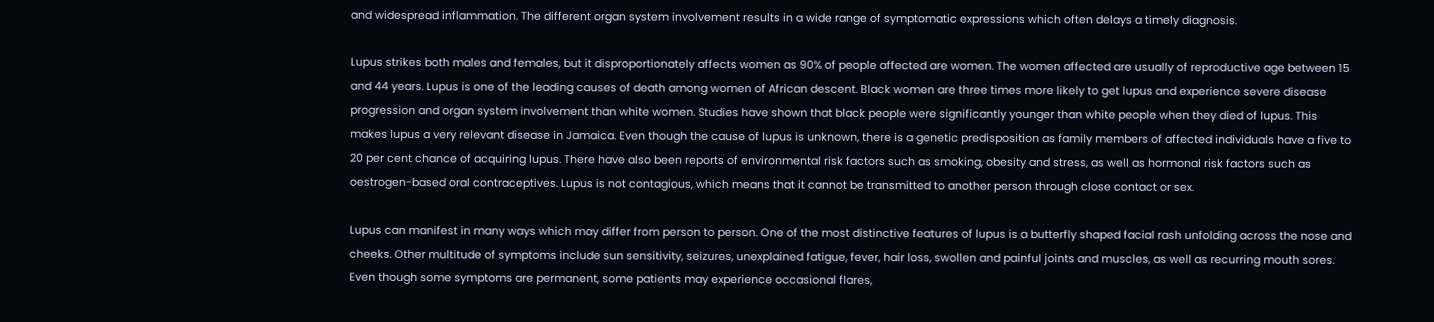and widespread inflammation. The different organ system involvement results in a wide range of symptomatic expressions which often delays a timely diagnosis.

Lupus strikes both males and females, but it disproportionately affects women as 90% of people affected are women. The women affected are usually of reproductive age between 15 and 44 years. Lupus is one of the leading causes of death among women of African descent. Black women are three times more likely to get lupus and experience severe disease progression and organ system involvement than white women. Studies have shown that black people were significantly younger than white people when they died of lupus. This makes lupus a very relevant disease in Jamaica. Even though the cause of lupus is unknown, there is a genetic predisposition as family members of affected individuals have a five to 20 per cent chance of acquiring lupus. There have also been reports of environmental risk factors such as smoking, obesity and stress, as well as hormonal risk factors such as oestrogen-based oral contraceptives. Lupus is not contagious, which means that it cannot be transmitted to another person through close contact or sex.

Lupus can manifest in many ways which may differ from person to person. One of the most distinctive features of lupus is a butterfly shaped facial rash unfolding across the nose and cheeks. Other multitude of symptoms include sun sensitivity, seizures, unexplained fatigue, fever, hair loss, swollen and painful joints and muscles, as well as recurring mouth sores. Even though some symptoms are permanent, some patients may experience occasional flares,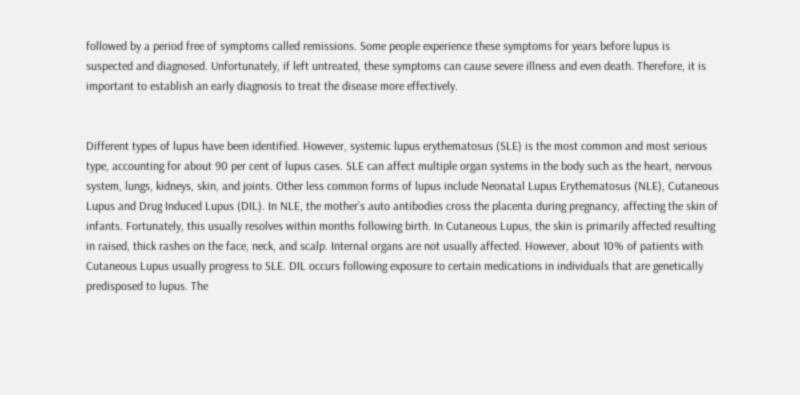followed by a period free of symptoms called remissions. Some people experience these symptoms for years before lupus is suspected and diagnosed. Unfortunately, if left untreated, these symptoms can cause severe illness and even death. Therefore, it is important to establish an early diagnosis to treat the disease more effectively.


Different types of lupus have been identified. However, systemic lupus erythematosus (SLE) is the most common and most serious type, accounting for about 90 per cent of lupus cases. SLE can affect multiple organ systems in the body such as the heart, nervous system, lungs, kidneys, skin, and joints. Other less common forms of lupus include Neonatal Lupus Erythematosus (NLE), Cutaneous Lupus and Drug Induced Lupus (DIL). In NLE, the mother’s auto antibodies cross the placenta during pregnancy, affecting the skin of infants. Fortunately, this usually resolves within months following birth. In Cutaneous Lupus, the skin is primarily affected resulting in raised, thick rashes on the face, neck, and scalp. Internal organs are not usually affected. However, about 10% of patients with Cutaneous Lupus usually progress to SLE. DIL occurs following exposure to certain medications in individuals that are genetically predisposed to lupus. The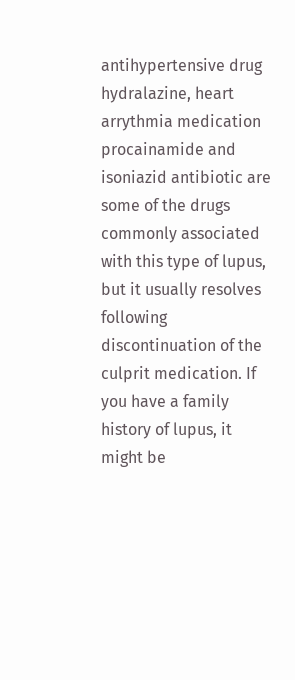antihypertensive drug hydralazine, heart arrythmia medication procainamide and isoniazid antibiotic are some of the drugs commonly associated with this type of lupus, but it usually resolves following discontinuation of the culprit medication. If you have a family history of lupus, it might be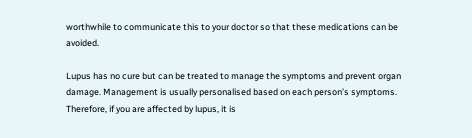worthwhile to communicate this to your doctor so that these medications can be avoided.

Lupus has no cure but can be treated to manage the symptoms and prevent organ damage. Management is usually personalised based on each person’s symptoms. Therefore, if you are affected by lupus, it is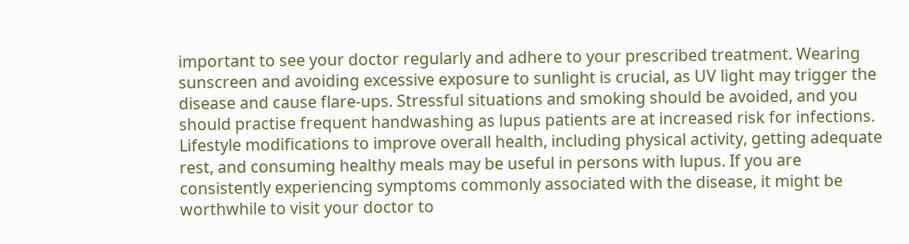important to see your doctor regularly and adhere to your prescribed treatment. Wearing sunscreen and avoiding excessive exposure to sunlight is crucial, as UV light may trigger the disease and cause flare-ups. Stressful situations and smoking should be avoided, and you should practise frequent handwashing as lupus patients are at increased risk for infections. Lifestyle modifications to improve overall health, including physical activity, getting adequate rest, and consuming healthy meals may be useful in persons with lupus. If you are consistently experiencing symptoms commonly associated with the disease, it might be worthwhile to visit your doctor to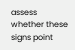assess whether these signs point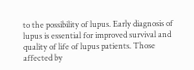to the possibility of lupus. Early diagnosis of lupus is essential for improved survival and quality of life of lupus patients. Those affected by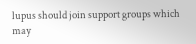lupus should join support groups which may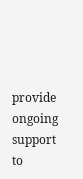provide ongoing support to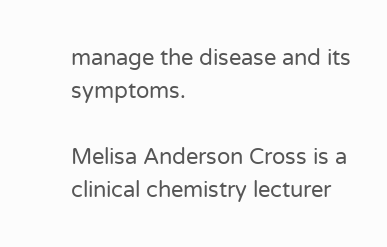manage the disease and its symptoms.

Melisa Anderson Cross is a clinical chemistry lecturer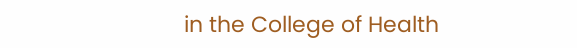in the College of Health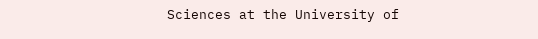Sciences at the University of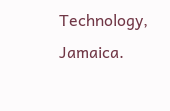Technology, Jamaica.